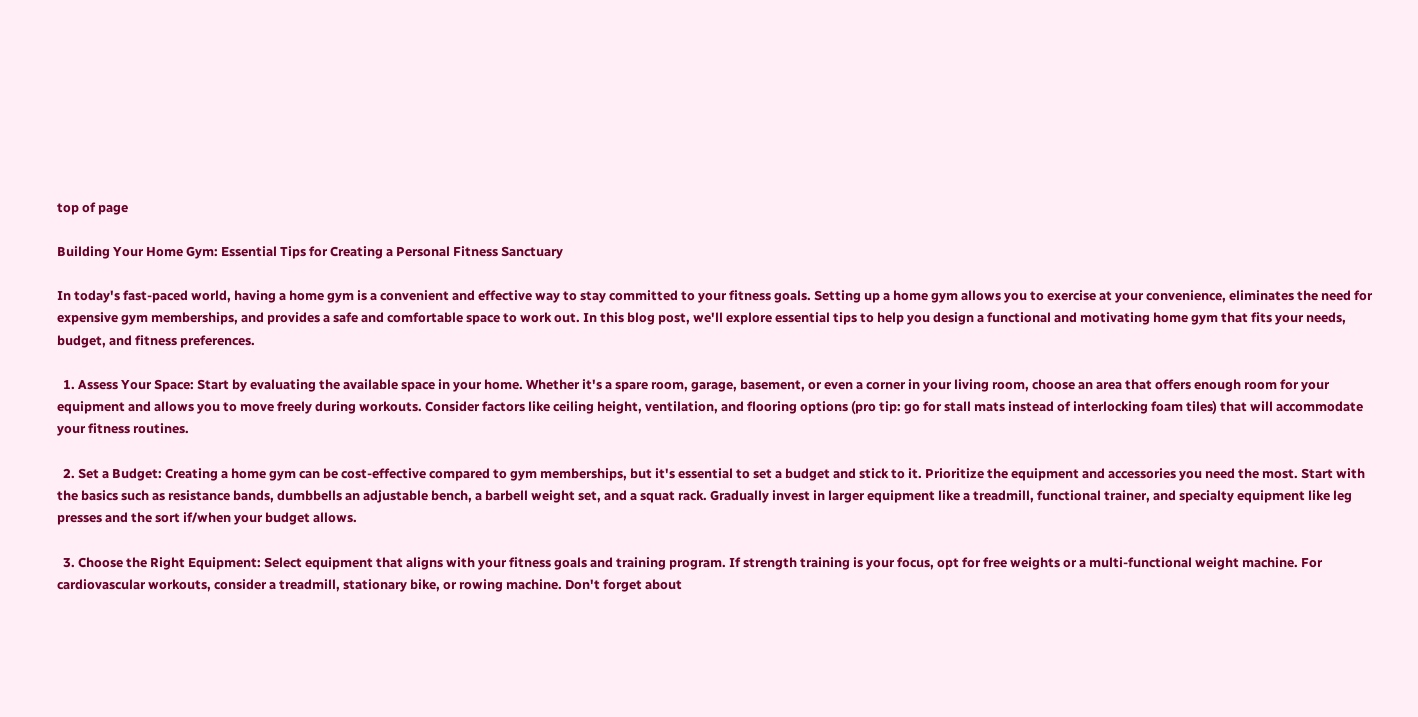top of page

Building Your Home Gym: Essential Tips for Creating a Personal Fitness Sanctuary

In today's fast-paced world, having a home gym is a convenient and effective way to stay committed to your fitness goals. Setting up a home gym allows you to exercise at your convenience, eliminates the need for expensive gym memberships, and provides a safe and comfortable space to work out. In this blog post, we'll explore essential tips to help you design a functional and motivating home gym that fits your needs, budget, and fitness preferences.

  1. Assess Your Space: Start by evaluating the available space in your home. Whether it's a spare room, garage, basement, or even a corner in your living room, choose an area that offers enough room for your equipment and allows you to move freely during workouts. Consider factors like ceiling height, ventilation, and flooring options (pro tip: go for stall mats instead of interlocking foam tiles) that will accommodate your fitness routines.

  2. Set a Budget: Creating a home gym can be cost-effective compared to gym memberships, but it's essential to set a budget and stick to it. Prioritize the equipment and accessories you need the most. Start with the basics such as resistance bands, dumbbells an adjustable bench, a barbell weight set, and a squat rack. Gradually invest in larger equipment like a treadmill, functional trainer, and specialty equipment like leg presses and the sort if/when your budget allows.

  3. Choose the Right Equipment: Select equipment that aligns with your fitness goals and training program. If strength training is your focus, opt for free weights or a multi-functional weight machine. For cardiovascular workouts, consider a treadmill, stationary bike, or rowing machine. Don't forget about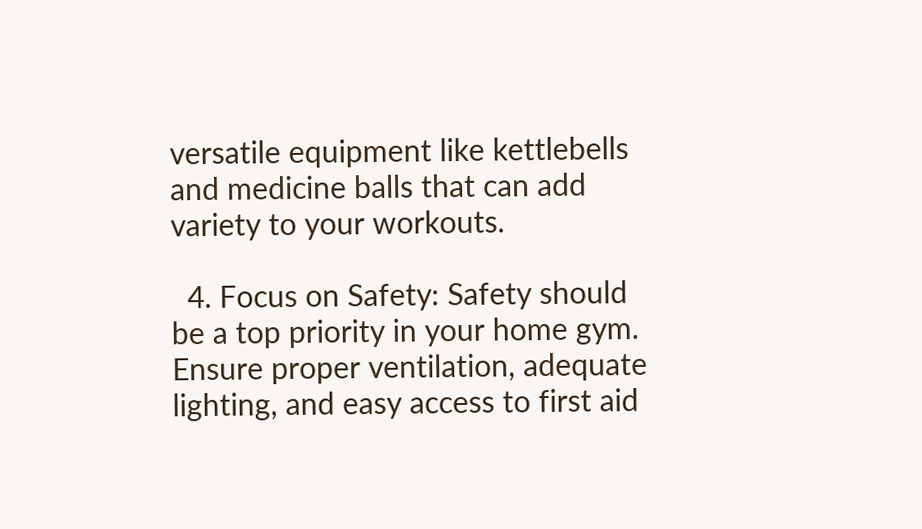versatile equipment like kettlebells and medicine balls that can add variety to your workouts.

  4. Focus on Safety: Safety should be a top priority in your home gym. Ensure proper ventilation, adequate lighting, and easy access to first aid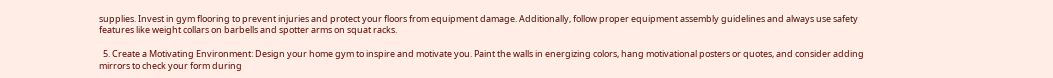supplies. Invest in gym flooring to prevent injuries and protect your floors from equipment damage. Additionally, follow proper equipment assembly guidelines and always use safety features like weight collars on barbells and spotter arms on squat racks.

  5. Create a Motivating Environment: Design your home gym to inspire and motivate you. Paint the walls in energizing colors, hang motivational posters or quotes, and consider adding mirrors to check your form during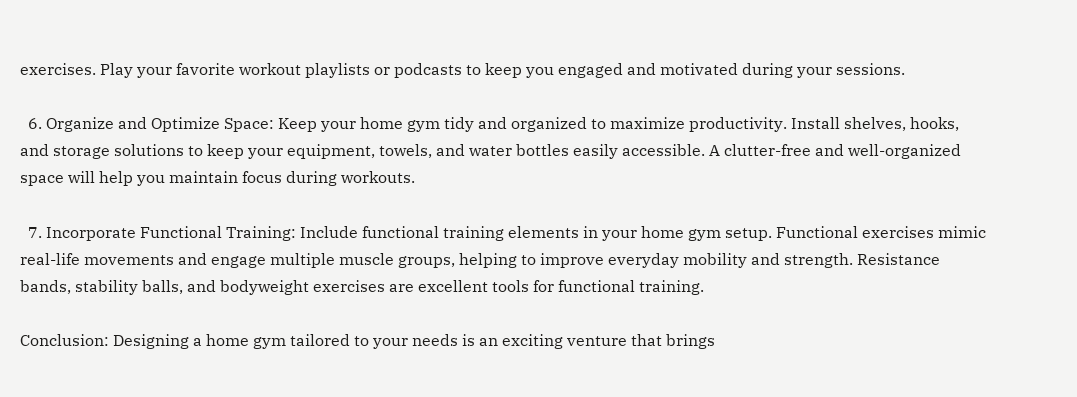exercises. Play your favorite workout playlists or podcasts to keep you engaged and motivated during your sessions.

  6. Organize and Optimize Space: Keep your home gym tidy and organized to maximize productivity. Install shelves, hooks, and storage solutions to keep your equipment, towels, and water bottles easily accessible. A clutter-free and well-organized space will help you maintain focus during workouts.

  7. Incorporate Functional Training: Include functional training elements in your home gym setup. Functional exercises mimic real-life movements and engage multiple muscle groups, helping to improve everyday mobility and strength. Resistance bands, stability balls, and bodyweight exercises are excellent tools for functional training.

Conclusion: Designing a home gym tailored to your needs is an exciting venture that brings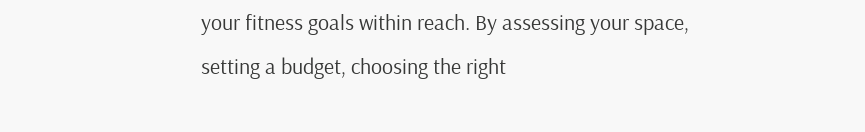your fitness goals within reach. By assessing your space, setting a budget, choosing the right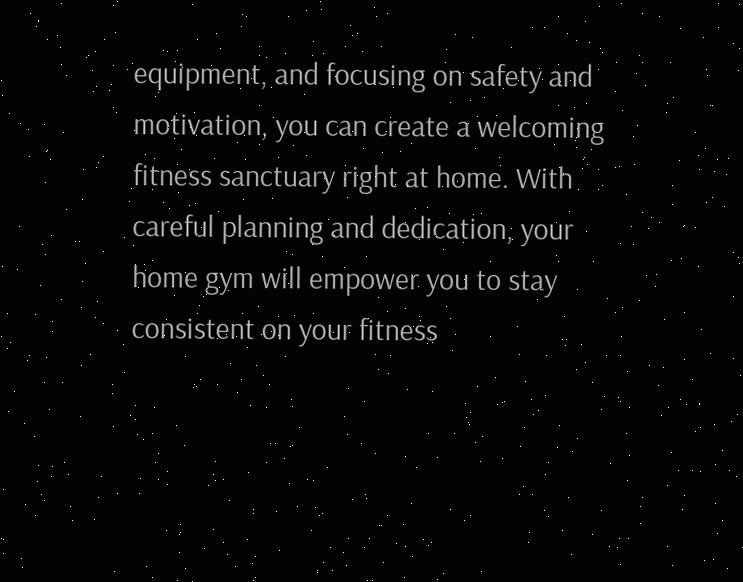equipment, and focusing on safety and motivation, you can create a welcoming fitness sanctuary right at home. With careful planning and dedication, your home gym will empower you to stay consistent on your fitness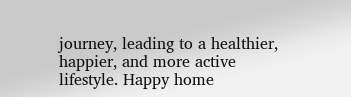journey, leading to a healthier, happier, and more active lifestyle. Happy home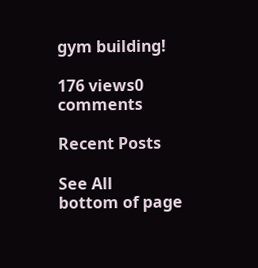gym building!

176 views0 comments

Recent Posts

See All
bottom of page